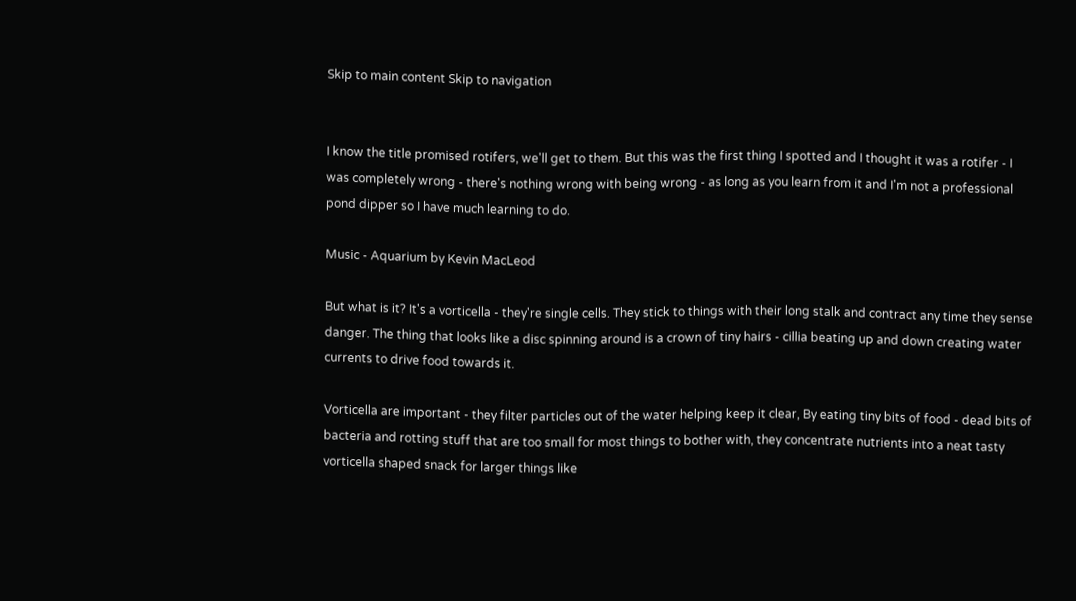Skip to main content Skip to navigation


I know the title promised rotifers, we'll get to them. But this was the first thing I spotted and I thought it was a rotifer - I was completely wrong - there's nothing wrong with being wrong - as long as you learn from it and I'm not a professional pond dipper so I have much learning to do.

Music - Aquarium by Kevin MacLeod

But what is it? It's a vorticella - they're single cells. They stick to things with their long stalk and contract any time they sense danger. The thing that looks like a disc spinning around is a crown of tiny hairs - cillia beating up and down creating water currents to drive food towards it.

Vorticella are important - they filter particles out of the water helping keep it clear, By eating tiny bits of food - dead bits of bacteria and rotting stuff that are too small for most things to bother with, they concentrate nutrients into a neat tasty vorticella shaped snack for larger things like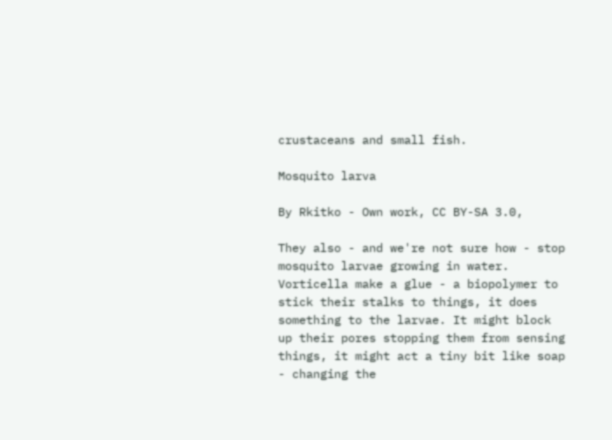crustaceans and small fish.

Mosquito larva

By Rkitko - Own work, CC BY-SA 3.0,

They also - and we're not sure how - stop mosquito larvae growing in water. Vorticella make a glue - a biopolymer to stick their stalks to things, it does something to the larvae. It might block up their pores stopping them from sensing things, it might act a tiny bit like soap - changing the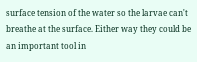surface tension of the water so the larvae can't breathe at the surface. Either way they could be an important tool in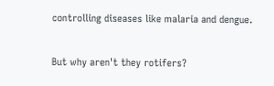controlling diseases like malaria and dengue.

But why aren't they rotifers?